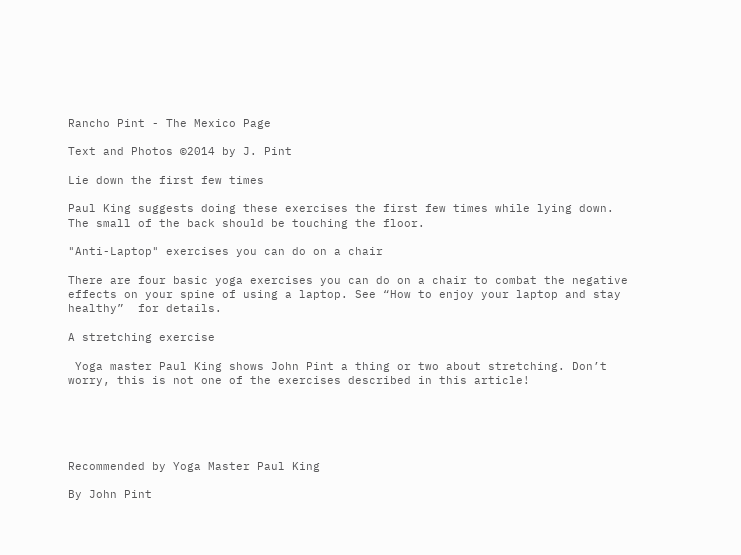Rancho Pint - The Mexico Page

Text and Photos ©2014 by J. Pint

Lie down the first few times

Paul King suggests doing these exercises the first few times while lying down. The small of the back should be touching the floor.

"Anti-Laptop" exercises you can do on a chair

There are four basic yoga exercises you can do on a chair to combat the negative effects on your spine of using a laptop. See “How to enjoy your laptop and stay healthy”  for details.

A stretching exercise

 Yoga master Paul King shows John Pint a thing or two about stretching. Don’t worry, this is not one of the exercises described in this article!





Recommended by Yoga Master Paul King

By John Pint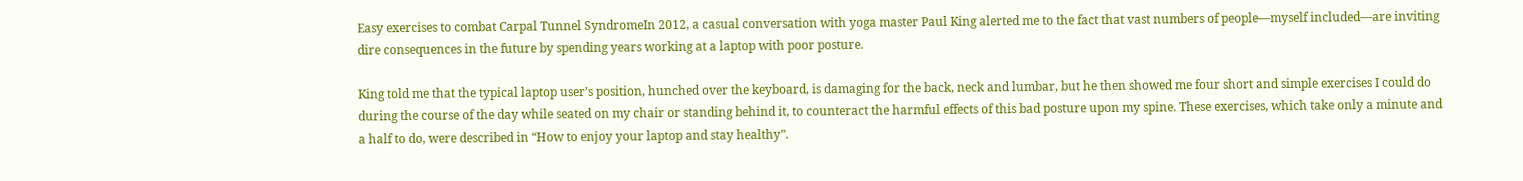Easy exercises to combat Carpal Tunnel SyndromeIn 2012, a casual conversation with yoga master Paul King alerted me to the fact that vast numbers of people—myself included—are inviting dire consequences in the future by spending years working at a laptop with poor posture.

King told me that the typical laptop user’s position, hunched over the keyboard, is damaging for the back, neck and lumbar, but he then showed me four short and simple exercises I could do during the course of the day while seated on my chair or standing behind it, to counteract the harmful effects of this bad posture upon my spine. These exercises, which take only a minute and a half to do, were described in “How to enjoy your laptop and stay healthy”.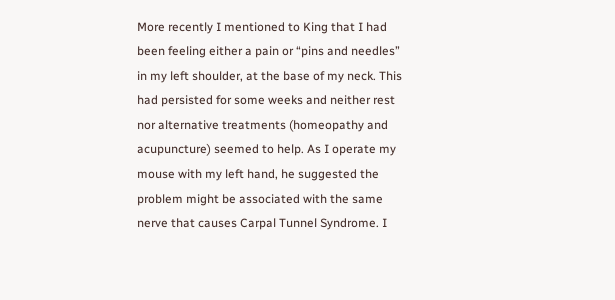More recently I mentioned to King that I had been feeling either a pain or “pins and needles” in my left shoulder, at the base of my neck. This had persisted for some weeks and neither rest nor alternative treatments (homeopathy and acupuncture) seemed to help. As I operate my mouse with my left hand, he suggested the problem might be associated with the same nerve that causes Carpal Tunnel Syndrome. I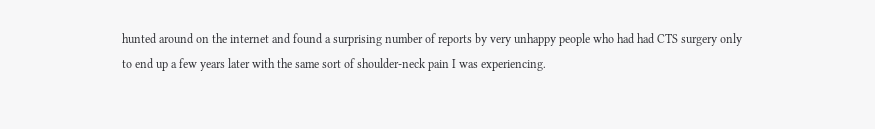hunted around on the internet and found a surprising number of reports by very unhappy people who had had CTS surgery only to end up a few years later with the same sort of shoulder-neck pain I was experiencing.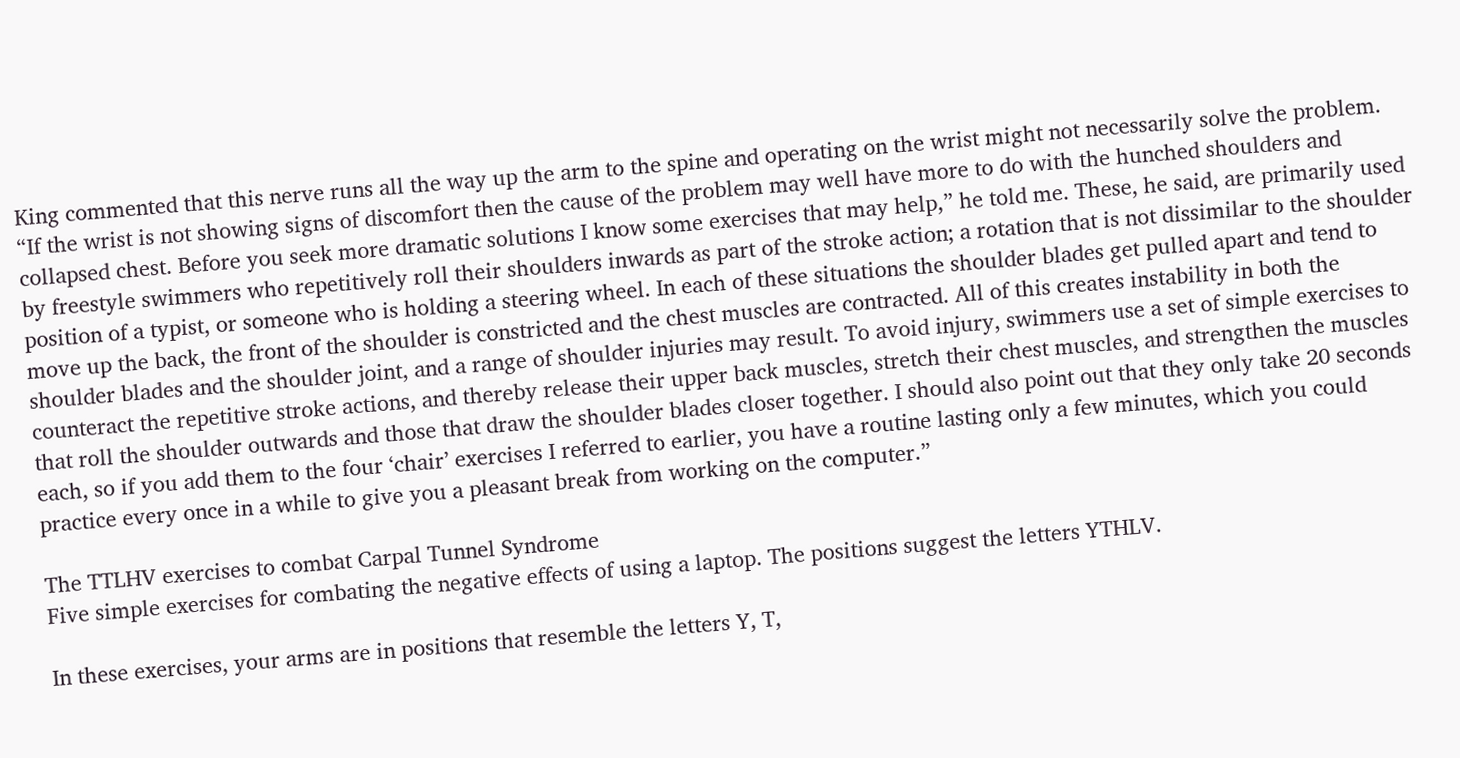King commented that this nerve runs all the way up the arm to the spine and operating on the wrist might not necessarily solve the problem.  “If the wrist is not showing signs of discomfort then the cause of the problem may well have more to do with the hunched shoulders and collapsed chest. Before you seek more dramatic solutions I know some exercises that may help,” he told me. These, he said, are primarily used by freestyle swimmers who repetitively roll their shoulders inwards as part of the stroke action; a rotation that is not dissimilar to the shoulder position of a typist, or someone who is holding a steering wheel. In each of these situations the shoulder blades get pulled apart and tend to move up the back, the front of the shoulder is constricted and the chest muscles are contracted. All of this creates instability in both the shoulder blades and the shoulder joint, and a range of shoulder injuries may result. To avoid injury, swimmers use a set of simple exercises to counteract the repetitive stroke actions, and thereby release their upper back muscles, stretch their chest muscles, and strengthen the muscles that roll the shoulder outwards and those that draw the shoulder blades closer together. I should also point out that they only take 20 seconds each, so if you add them to the four ‘chair’ exercises I referred to earlier, you have a routine lasting only a few minutes, which you could practice every once in a while to give you a pleasant break from working on the computer.”

The TTLHV exercises to combat Carpal Tunnel Syndrome
Five simple exercises for combating the negative effects of using a laptop. The positions suggest the letters YTHLV.

In these exercises, your arms are in positions that resemble the letters Y, T,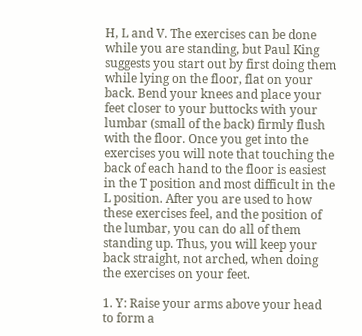H, L and V. The exercises can be done while you are standing, but Paul King suggests you start out by first doing them while lying on the floor, flat on your back. Bend your knees and place your feet closer to your buttocks with your lumbar (small of the back) firmly flush with the floor. Once you get into the exercises you will note that touching the back of each hand to the floor is easiest in the T position and most difficult in the L position. After you are used to how these exercises feel, and the position of the lumbar, you can do all of them standing up. Thus, you will keep your back straight, not arched, when doing the exercises on your feet.

1. Y: Raise your arms above your head to form a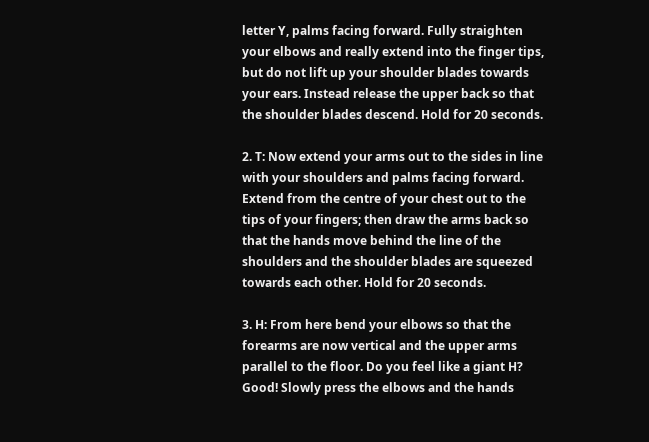letter Y, palms facing forward. Fully straighten your elbows and really extend into the finger tips, but do not lift up your shoulder blades towards your ears. Instead release the upper back so that the shoulder blades descend. Hold for 20 seconds.

2. T: Now extend your arms out to the sides in line with your shoulders and palms facing forward. Extend from the centre of your chest out to the tips of your fingers; then draw the arms back so that the hands move behind the line of the shoulders and the shoulder blades are squeezed towards each other. Hold for 20 seconds.

3. H: From here bend your elbows so that the forearms are now vertical and the upper arms parallel to the floor. Do you feel like a giant H? Good! Slowly press the elbows and the hands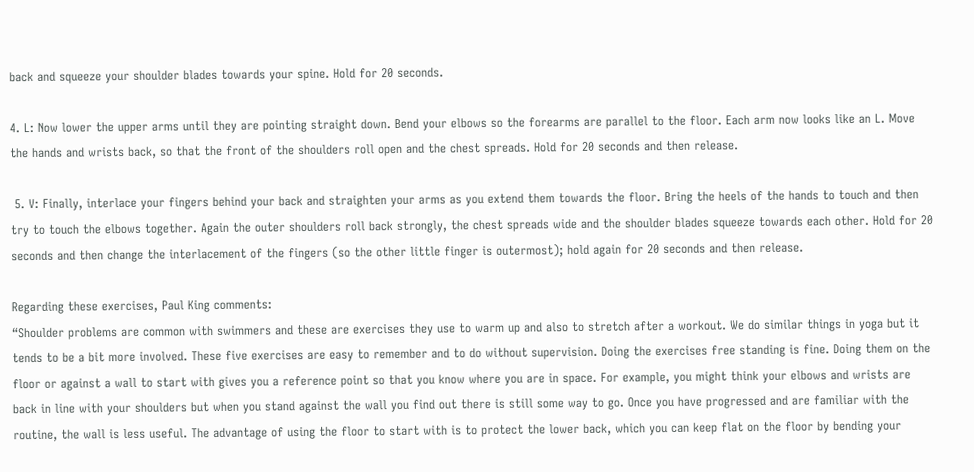back and squeeze your shoulder blades towards your spine. Hold for 20 seconds.

4. L: Now lower the upper arms until they are pointing straight down. Bend your elbows so the forearms are parallel to the floor. Each arm now looks like an L. Move the hands and wrists back, so that the front of the shoulders roll open and the chest spreads. Hold for 20 seconds and then release.

 5. V: Finally, interlace your fingers behind your back and straighten your arms as you extend them towards the floor. Bring the heels of the hands to touch and then try to touch the elbows together. Again the outer shoulders roll back strongly, the chest spreads wide and the shoulder blades squeeze towards each other. Hold for 20 seconds and then change the interlacement of the fingers (so the other little finger is outermost); hold again for 20 seconds and then release.

Regarding these exercises, Paul King comments:
“Shoulder problems are common with swimmers and these are exercises they use to warm up and also to stretch after a workout. We do similar things in yoga but it tends to be a bit more involved. These five exercises are easy to remember and to do without supervision. Doing the exercises free standing is fine. Doing them on the floor or against a wall to start with gives you a reference point so that you know where you are in space. For example, you might think your elbows and wrists are back in line with your shoulders but when you stand against the wall you find out there is still some way to go. Once you have progressed and are familiar with the routine, the wall is less useful. The advantage of using the floor to start with is to protect the lower back, which you can keep flat on the floor by bending your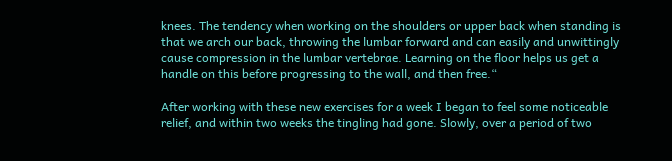knees. The tendency when working on the shoulders or upper back when standing is that we arch our back, throwing the lumbar forward and can easily and unwittingly cause compression in the lumbar vertebrae. Learning on the floor helps us get a handle on this before progressing to the wall, and then free.“

After working with these new exercises for a week I began to feel some noticeable relief, and within two weeks the tingling had gone. Slowly, over a period of two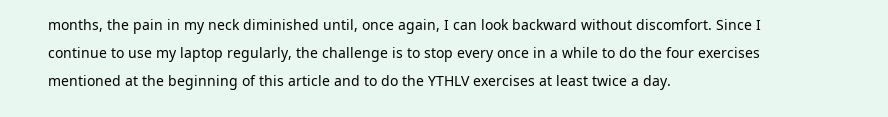months, the pain in my neck diminished until, once again, I can look backward without discomfort. Since I continue to use my laptop regularly, the challenge is to stop every once in a while to do the four exercises mentioned at the beginning of this article and to do the YTHLV exercises at least twice a day.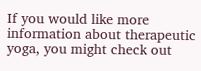If you would like more information about therapeutic yoga, you might check out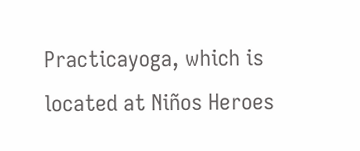Practicayoga, which is located at Niños Heroes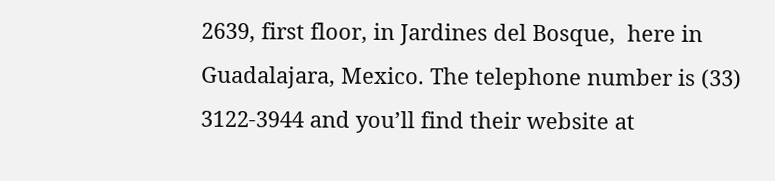2639, first floor, in Jardines del Bosque,  here in Guadalajara, Mexico. The telephone number is (33) 3122-3944 and you’ll find their website at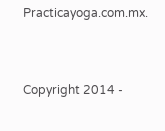Practicayoga.com.mx.


Copyright 2014 -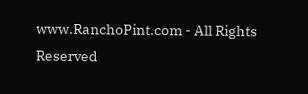www.RanchoPint.com - All Rights Reserved